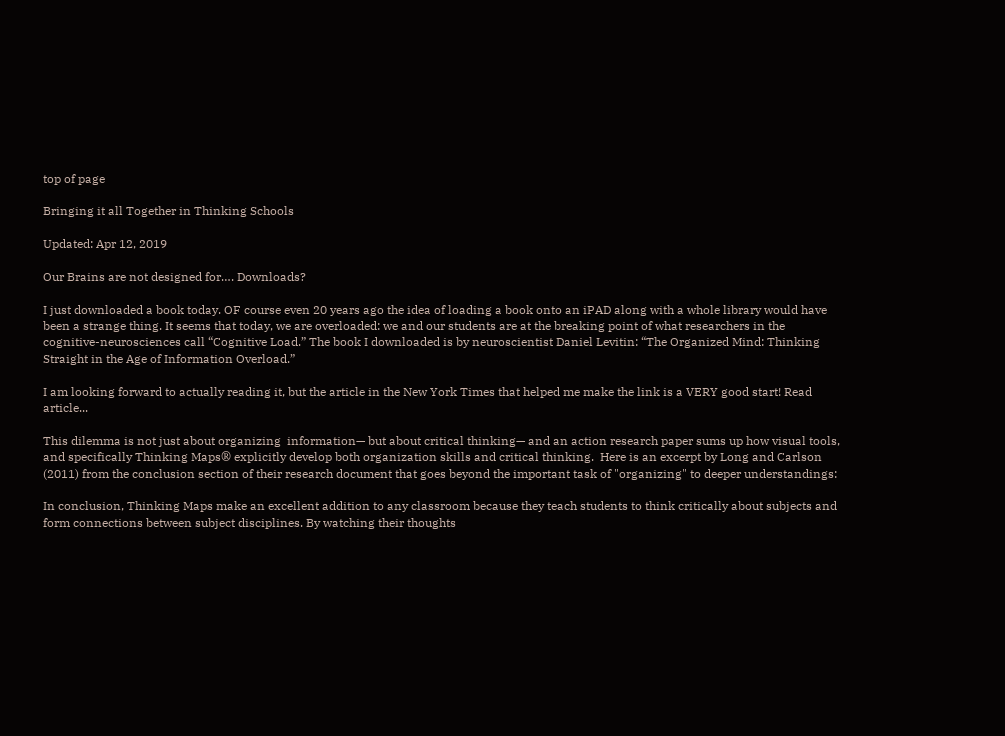top of page

Bringing it all Together in Thinking Schools

Updated: Apr 12, 2019

Our Brains are not designed for…. Downloads?

I just downloaded a book today. OF course even 20 years ago the idea of loading a book onto an iPAD along with a whole library would have been a strange thing. It seems that today, we are overloaded: we and our students are at the breaking point of what researchers in the cognitive-neurosciences call “Cognitive Load.” The book I downloaded is by neuroscientist Daniel Levitin: “The Organized Mind: Thinking Straight in the Age of Information Overload.”

I am looking forward to actually reading it, but the article in the New York Times that helped me make the link is a VERY good start! Read article...

This dilemma is not just about organizing  information— but about critical thinking— and an action research paper sums up how visual tools, and specifically Thinking Maps® explicitly develop both organization skills and critical thinking.  Here is an excerpt by Long and Carlson (2011) from the conclusion section of their research document that goes beyond the important task of "organizing" to deeper understandings:

In conclusion, Thinking Maps make an excellent addition to any classroom because they teach students to think critically about subjects and form connections between subject disciplines. By watching their thoughts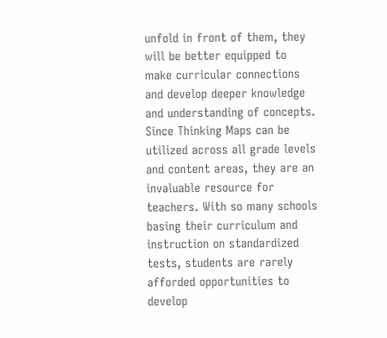unfold in front of them, they will be better equipped to make curricular connections and develop deeper knowledge and understanding of concepts. Since Thinking Maps can be utilized across all grade levels and content areas, they are an invaluable resource for teachers. With so many schools basing their curriculum and instruction on standardized tests, students are rarely afforded opportunities to develop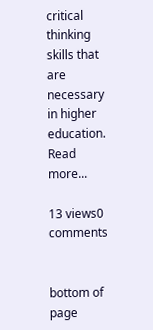critical thinking skills that are necessary in higher education. Read more...

13 views0 comments


bottom of page